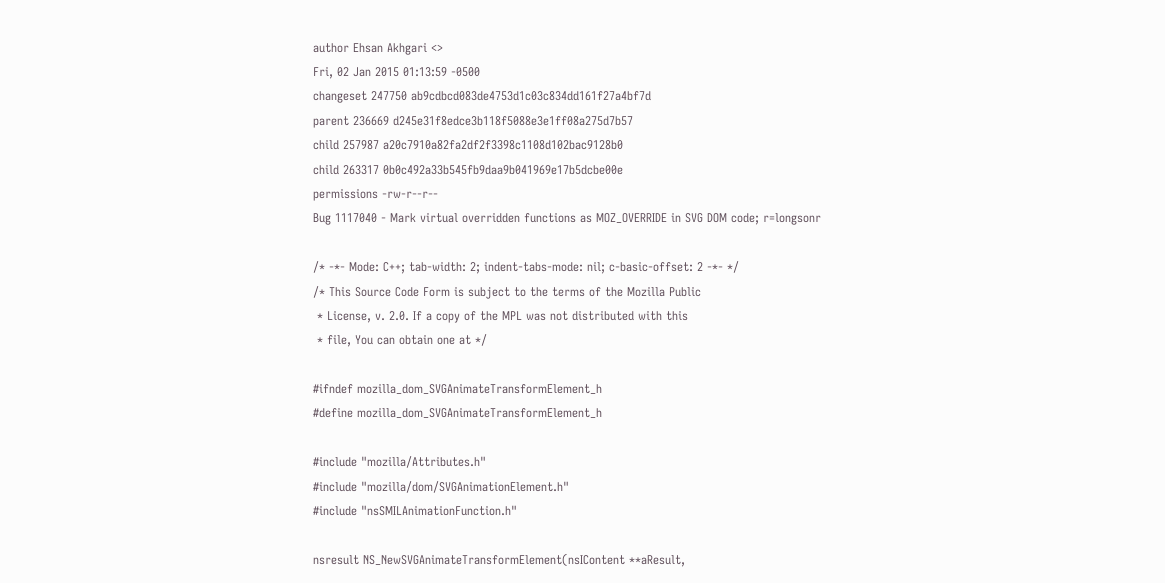author Ehsan Akhgari <>
Fri, 02 Jan 2015 01:13:59 -0500
changeset 247750 ab9cdbcd083de4753d1c03c834dd161f27a4bf7d
parent 236669 d245e31f8edce3b118f5088e3e1ff08a275d7b57
child 257987 a20c7910a82fa2df2f3398c1108d102bac9128b0
child 263317 0b0c492a33b545fb9daa9b041969e17b5dcbe00e
permissions -rw-r--r--
Bug 1117040 - Mark virtual overridden functions as MOZ_OVERRIDE in SVG DOM code; r=longsonr

/* -*- Mode: C++; tab-width: 2; indent-tabs-mode: nil; c-basic-offset: 2 -*- */
/* This Source Code Form is subject to the terms of the Mozilla Public
 * License, v. 2.0. If a copy of the MPL was not distributed with this
 * file, You can obtain one at */

#ifndef mozilla_dom_SVGAnimateTransformElement_h
#define mozilla_dom_SVGAnimateTransformElement_h

#include "mozilla/Attributes.h"
#include "mozilla/dom/SVGAnimationElement.h"
#include "nsSMILAnimationFunction.h"

nsresult NS_NewSVGAnimateTransformElement(nsIContent **aResult,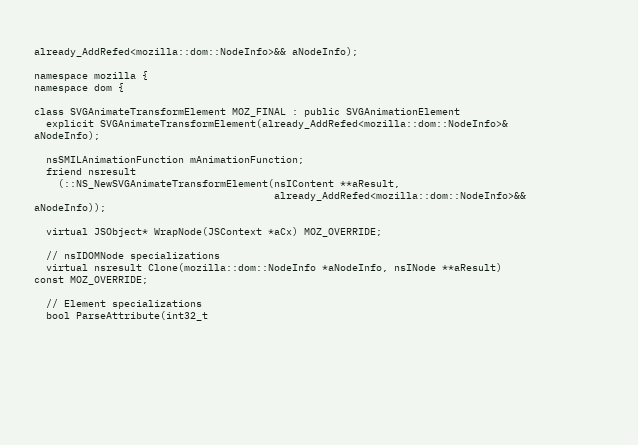already_AddRefed<mozilla::dom::NodeInfo>&& aNodeInfo);

namespace mozilla {
namespace dom {

class SVGAnimateTransformElement MOZ_FINAL : public SVGAnimationElement
  explicit SVGAnimateTransformElement(already_AddRefed<mozilla::dom::NodeInfo>& aNodeInfo);

  nsSMILAnimationFunction mAnimationFunction;
  friend nsresult
    (::NS_NewSVGAnimateTransformElement(nsIContent **aResult,
                                        already_AddRefed<mozilla::dom::NodeInfo>&& aNodeInfo));

  virtual JSObject* WrapNode(JSContext *aCx) MOZ_OVERRIDE;

  // nsIDOMNode specializations
  virtual nsresult Clone(mozilla::dom::NodeInfo *aNodeInfo, nsINode **aResult) const MOZ_OVERRIDE;

  // Element specializations
  bool ParseAttribute(int32_t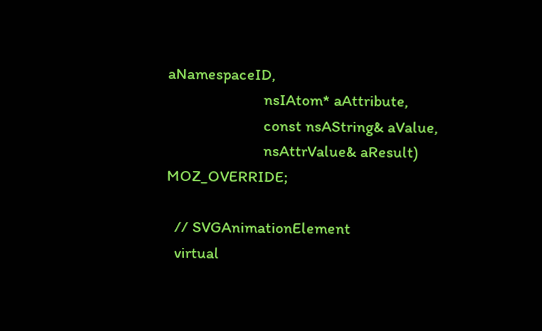aNamespaceID,
                        nsIAtom* aAttribute,
                        const nsAString& aValue,
                        nsAttrValue& aResult) MOZ_OVERRIDE;

  // SVGAnimationElement
  virtual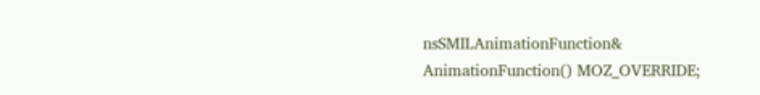nsSMILAnimationFunction& AnimationFunction() MOZ_OVERRIDE;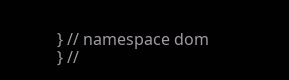} // namespace dom
} //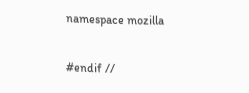namespace mozilla

#endif //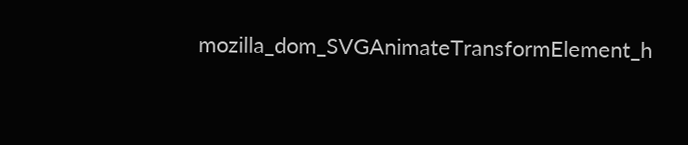mozilla_dom_SVGAnimateTransformElement_h